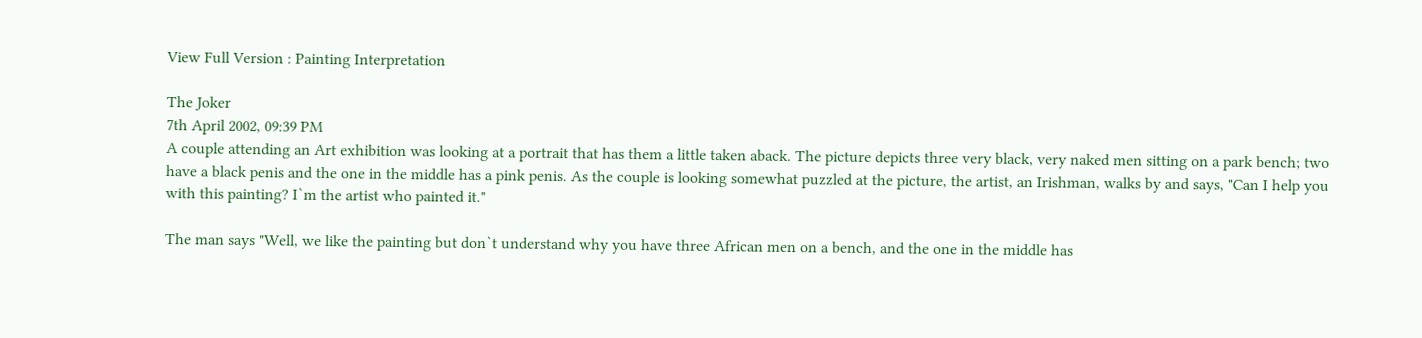View Full Version : Painting Interpretation

The Joker
7th April 2002, 09:39 PM
A couple attending an Art exhibition was looking at a portrait that has them a little taken aback. The picture depicts three very black, very naked men sitting on a park bench; two have a black penis and the one in the middle has a pink penis. As the couple is looking somewhat puzzled at the picture, the artist, an Irishman, walks by and says, "Can I help you with this painting? I`m the artist who painted it."

The man says "Well, we like the painting but don`t understand why you have three African men on a bench, and the one in the middle has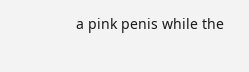a pink penis while the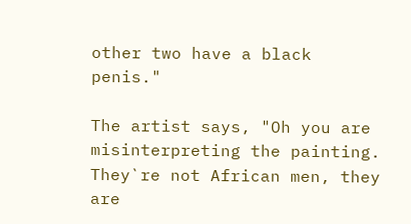other two have a black penis."

The artist says, "Oh you are misinterpreting the painting. They`re not African men, they are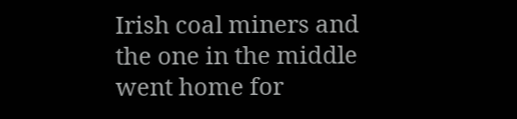Irish coal miners and the one in the middle went home for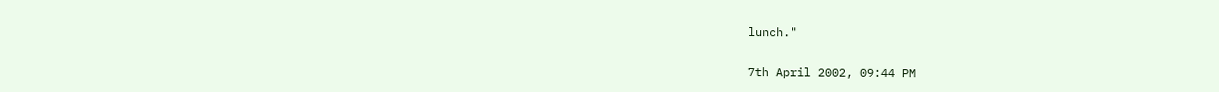lunch."

7th April 2002, 09:44 PM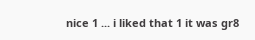nice 1 ... i liked that 1 it was gr8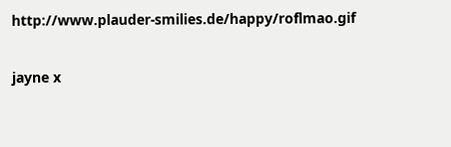http://www.plauder-smilies.de/happy/roflmao.gif

jayne x